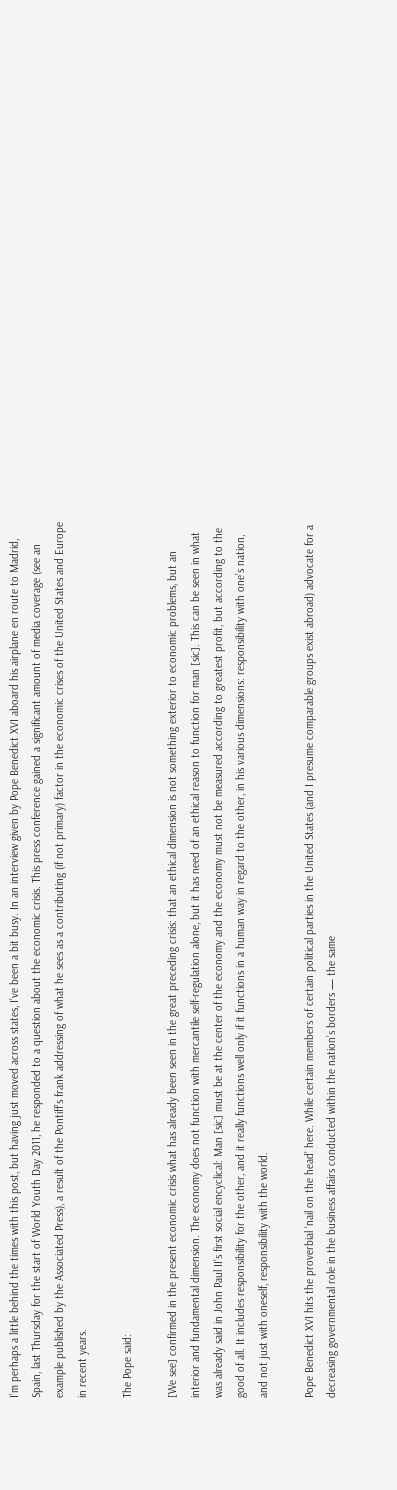I’m perhaps a little behind the times with this post, but having just moved across states, I’ve been a bit busy. In an interview given by Pope Benedict XVI aboard his airplane en route to Madrid, Spain, last Thursday for the start of World Youth Day 2011, he responded to a question about the economic crisis. This press conference gained a significant amount of media coverage (see an example published by the Associated Press), a result of the Pontiff’s frank addressing of what he sees as a contributing (if not primary) factor in the economic crises of the United States and Europe in recent years.

The Pope said:

[We see] confirmed in the present economic crisis what has already been seen in the great preceding crisis: that an ethical dimension is not something exterior to economic problems, but an interior and fundamental dimension. The economy does not function with mercantile self-regulation alone, but it has need of an ethical reason to function for man [sic]. This can be seen in what was already said in John Paul II’s first social encyclical: Man [sic] must be at the center of the economy and the economy must not be measured according to greatest profit, but according to the good of all. It includes responsibility for the other, and it really functions well only if it functions in a human way in regard to the other, in his various dimensions: responsibility with one’s nation, and not just with oneself, responsibility with the world.

Pope Benedict XVI hits the proverbial ‘nail on the head’ here. While certain members of certain political parties in the United States (and I presume comparable groups exist abroad) advocate for a decreasing governmental role in the business affairs conducted within the nation’s borders — the same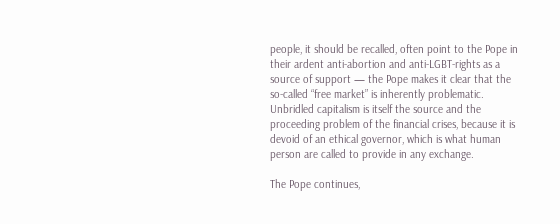people, it should be recalled, often point to the Pope in their ardent anti-abortion and anti-LGBT-rights as a source of support — the Pope makes it clear that the so-called “free market” is inherently problematic. Unbridled capitalism is itself the source and the proceeding problem of the financial crises, because it is devoid of an ethical governor, which is what human person are called to provide in any exchange.

The Pope continues,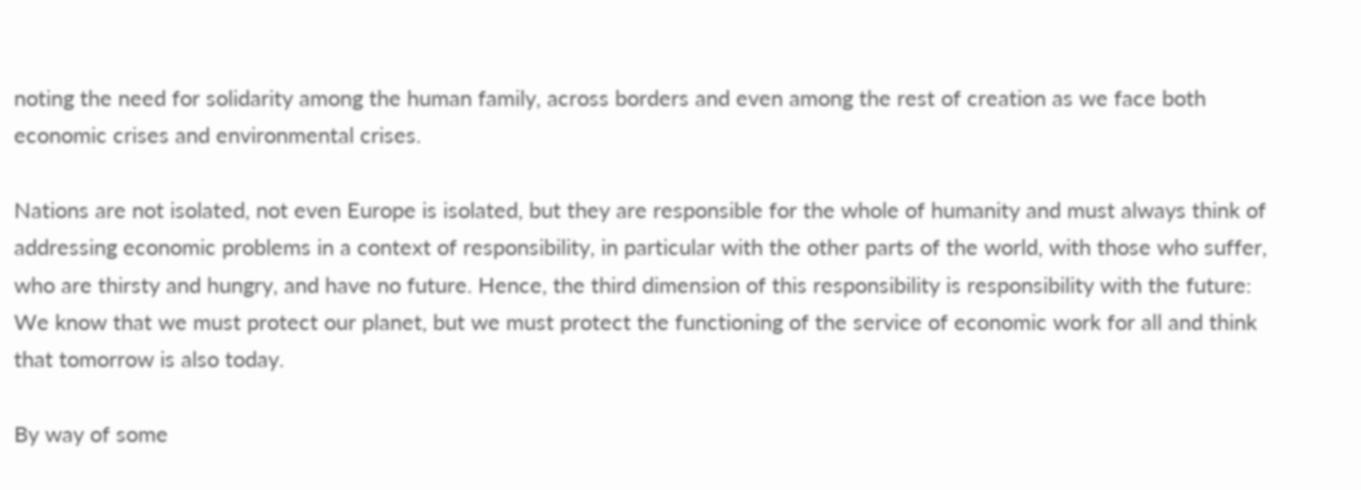noting the need for solidarity among the human family, across borders and even among the rest of creation as we face both economic crises and environmental crises.

Nations are not isolated, not even Europe is isolated, but they are responsible for the whole of humanity and must always think of addressing economic problems in a context of responsibility, in particular with the other parts of the world, with those who suffer, who are thirsty and hungry, and have no future. Hence, the third dimension of this responsibility is responsibility with the future: We know that we must protect our planet, but we must protect the functioning of the service of economic work for all and think that tomorrow is also today.

By way of some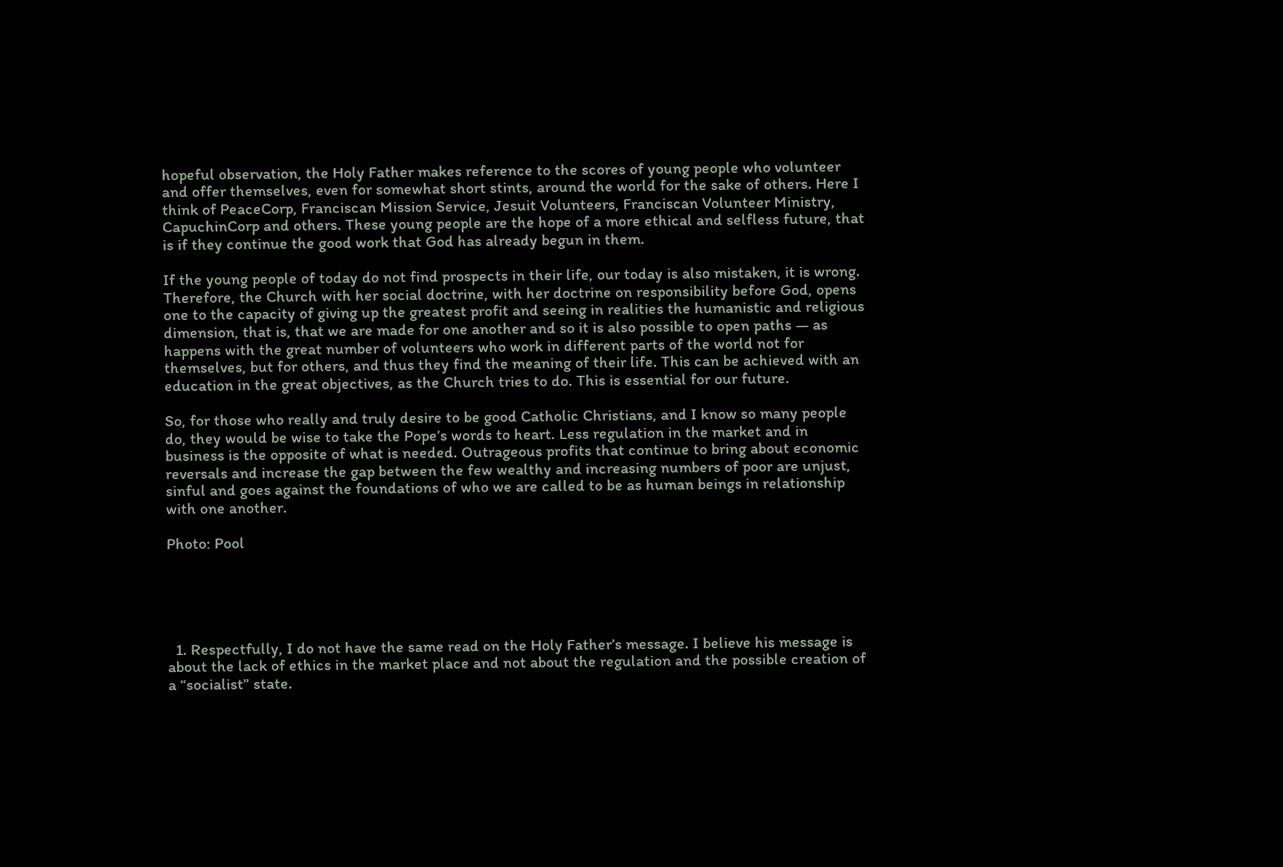hopeful observation, the Holy Father makes reference to the scores of young people who volunteer and offer themselves, even for somewhat short stints, around the world for the sake of others. Here I think of PeaceCorp, Franciscan Mission Service, Jesuit Volunteers, Franciscan Volunteer Ministry, CapuchinCorp and others. These young people are the hope of a more ethical and selfless future, that is if they continue the good work that God has already begun in them.

If the young people of today do not find prospects in their life, our today is also mistaken, it is wrong. Therefore, the Church with her social doctrine, with her doctrine on responsibility before God, opens one to the capacity of giving up the greatest profit and seeing in realities the humanistic and religious dimension, that is, that we are made for one another and so it is also possible to open paths — as happens with the great number of volunteers who work in different parts of the world not for themselves, but for others, and thus they find the meaning of their life. This can be achieved with an education in the great objectives, as the Church tries to do. This is essential for our future.

So, for those who really and truly desire to be good Catholic Christians, and I know so many people do, they would be wise to take the Pope’s words to heart. Less regulation in the market and in business is the opposite of what is needed. Outrageous profits that continue to bring about economic reversals and increase the gap between the few wealthy and increasing numbers of poor are unjust, sinful and goes against the foundations of who we are called to be as human beings in relationship with one another.

Photo: Pool





  1. Respectfully, I do not have the same read on the Holy Father’s message. I believe his message is about the lack of ethics in the market place and not about the regulation and the possible creation of a “socialist” state.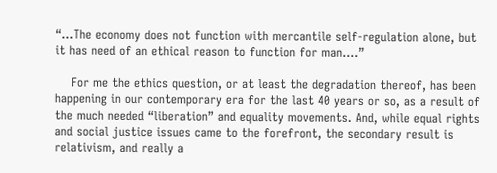“…The economy does not function with mercantile self-regulation alone, but it has need of an ethical reason to function for man….”

    For me the ethics question, or at least the degradation thereof, has been happening in our contemporary era for the last 40 years or so, as a result of the much needed “liberation” and equality movements. And, while equal rights and social justice issues came to the forefront, the secondary result is relativism, and really a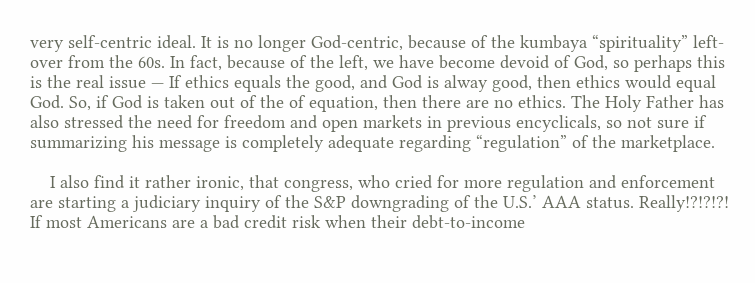very self-centric ideal. It is no longer God-centric, because of the kumbaya “spirituality” left-over from the 60s. In fact, because of the left, we have become devoid of God, so perhaps this is the real issue — If ethics equals the good, and God is alway good, then ethics would equal God. So, if God is taken out of the of equation, then there are no ethics. The Holy Father has also stressed the need for freedom and open markets in previous encyclicals, so not sure if summarizing his message is completely adequate regarding “regulation” of the marketplace.

    I also find it rather ironic, that congress, who cried for more regulation and enforcement are starting a judiciary inquiry of the S&P downgrading of the U.S.’ AAA status. Really!?!?!?! If most Americans are a bad credit risk when their debt-to-income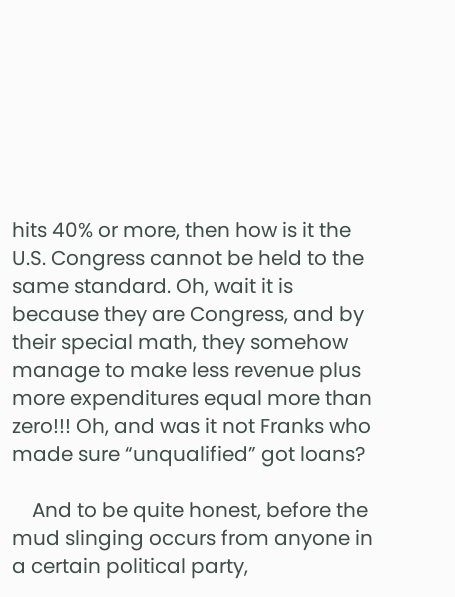hits 40% or more, then how is it the U.S. Congress cannot be held to the same standard. Oh, wait it is because they are Congress, and by their special math, they somehow manage to make less revenue plus more expenditures equal more than zero!!! Oh, and was it not Franks who made sure “unqualified” got loans?

    And to be quite honest, before the mud slinging occurs from anyone in a certain political party,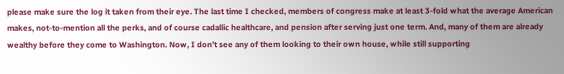please make sure the log it taken from their eye. The last time I checked, members of congress make at least 3-fold what the average American makes, not-to-mention all the perks, and of course cadallic healthcare, and pension after serving just one term. And, many of them are already wealthy before they come to Washington. Now, I don’t see any of them looking to their own house, while still supporting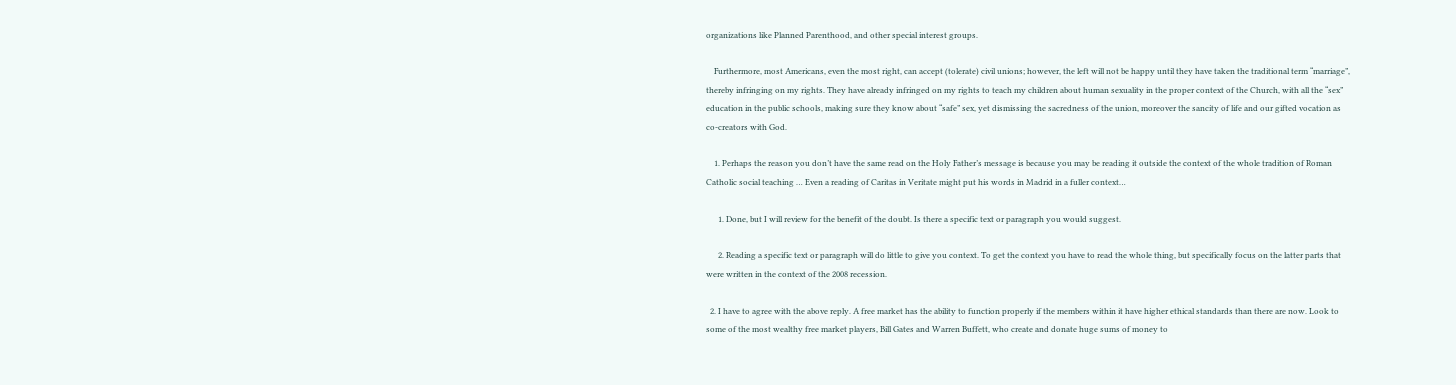organizations like Planned Parenthood, and other special interest groups.

    Furthermore, most Americans, even the most right, can accept (tolerate) civil unions; however, the left will not be happy until they have taken the traditional term “marriage”, thereby infringing on my rights. They have already infringed on my rights to teach my children about human sexuality in the proper context of the Church, with all the “sex” education in the public schools, making sure they know about “safe” sex, yet dismissing the sacredness of the union, moreover the sancity of life and our gifted vocation as co-creators with God.

    1. Perhaps the reason you don’t have the same read on the Holy Father’s message is because you may be reading it outside the context of the whole tradition of Roman Catholic social teaching … Even a reading of Caritas in Veritate might put his words in Madrid in a fuller context…

      1. Done, but I will review for the benefit of the doubt. Is there a specific text or paragraph you would suggest.

      2. Reading a specific text or paragraph will do little to give you context. To get the context you have to read the whole thing, but specifically focus on the latter parts that were written in the context of the 2008 recession.

  2. I have to agree with the above reply. A free market has the ability to function properly if the members within it have higher ethical standards than there are now. Look to some of the most wealthy free market players, Bill Gates and Warren Buffett, who create and donate huge sums of money to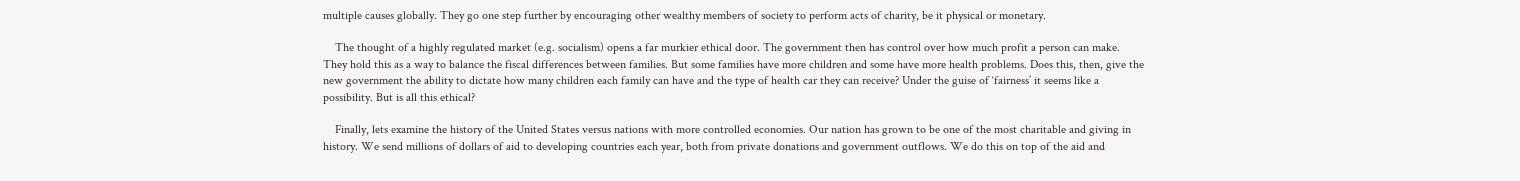multiple causes globally. They go one step further by encouraging other wealthy members of society to perform acts of charity, be it physical or monetary.

    The thought of a highly regulated market (e.g. socialism) opens a far murkier ethical door. The government then has control over how much profit a person can make. They hold this as a way to balance the fiscal differences between families. But some families have more children and some have more health problems. Does this, then, give the new government the ability to dictate how many children each family can have and the type of health car they can receive? Under the guise of ‘fairness’ it seems like a possibility. But is all this ethical?

    Finally, lets examine the history of the United States versus nations with more controlled economies. Our nation has grown to be one of the most charitable and giving in history. We send millions of dollars of aid to developing countries each year, both from private donations and government outflows. We do this on top of the aid and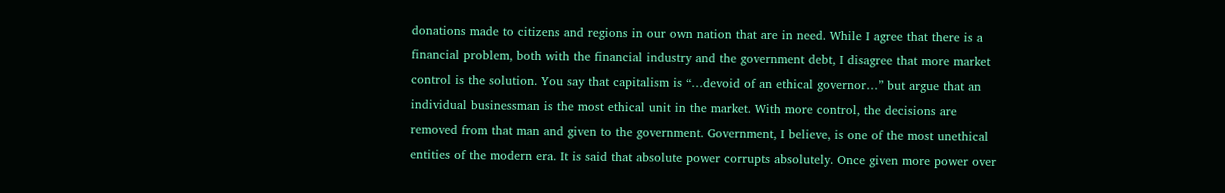donations made to citizens and regions in our own nation that are in need. While I agree that there is a financial problem, both with the financial industry and the government debt, I disagree that more market control is the solution. You say that capitalism is “…devoid of an ethical governor…” but argue that an individual businessman is the most ethical unit in the market. With more control, the decisions are removed from that man and given to the government. Government, I believe, is one of the most unethical entities of the modern era. It is said that absolute power corrupts absolutely. Once given more power over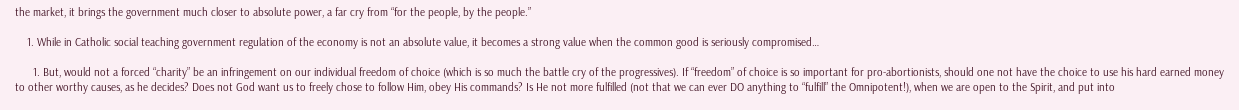the market, it brings the government much closer to absolute power, a far cry from “for the people, by the people.”

    1. While in Catholic social teaching government regulation of the economy is not an absolute value, it becomes a strong value when the common good is seriously compromised…

      1. But, would not a forced “charity” be an infringement on our individual freedom of choice (which is so much the battle cry of the progressives). If “freedom” of choice is so important for pro-abortionists, should one not have the choice to use his hard earned money to other worthy causes, as he decides? Does not God want us to freely chose to follow Him, obey His commands? Is He not more fulfilled (not that we can ever DO anything to “fulfill” the Omnipotent!), when we are open to the Spirit, and put into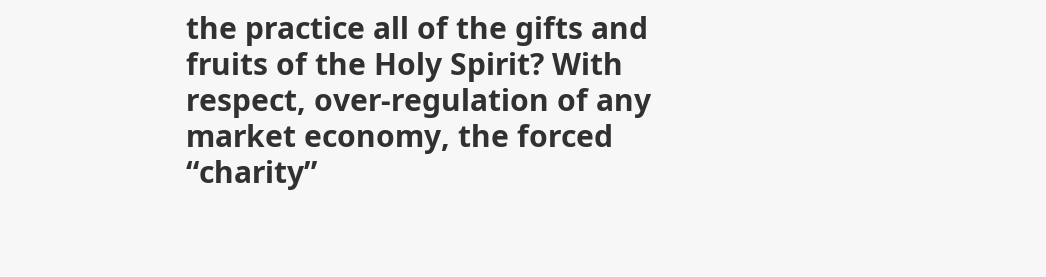the practice all of the gifts and fruits of the Holy Spirit? With respect, over-regulation of any market economy, the forced “charity”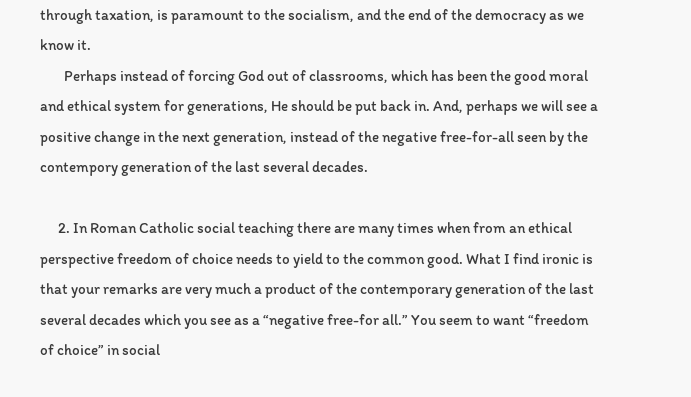through taxation, is paramount to the socialism, and the end of the democracy as we know it.
        Perhaps instead of forcing God out of classrooms, which has been the good moral and ethical system for generations, He should be put back in. And, perhaps we will see a positive change in the next generation, instead of the negative free-for-all seen by the contempory generation of the last several decades.

      2. In Roman Catholic social teaching there are many times when from an ethical perspective freedom of choice needs to yield to the common good. What I find ironic is that your remarks are very much a product of the contemporary generation of the last several decades which you see as a “negative free-for all.” You seem to want “freedom of choice” in social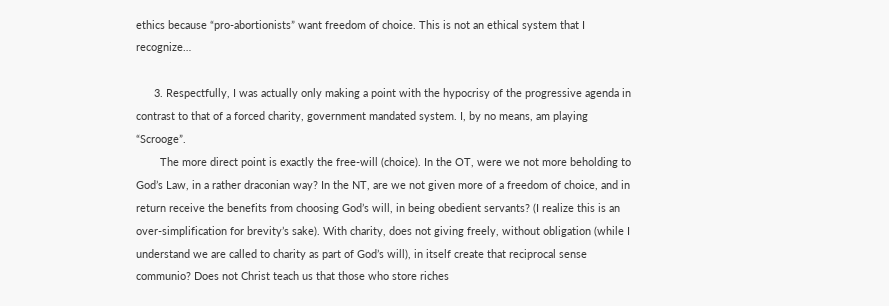ethics because “pro-abortionists” want freedom of choice. This is not an ethical system that I recognize…

      3. Respectfully, I was actually only making a point with the hypocrisy of the progressive agenda in contrast to that of a forced charity, government mandated system. I, by no means, am playing “Scrooge”.
        The more direct point is exactly the free-will (choice). In the OT, were we not more beholding to God’s Law, in a rather draconian way? In the NT, are we not given more of a freedom of choice, and in return receive the benefits from choosing God’s will, in being obedient servants? (I realize this is an over-simplification for brevity’s sake). With charity, does not giving freely, without obligation (while I understand we are called to charity as part of God’s will), in itself create that reciprocal sense communio? Does not Christ teach us that those who store riches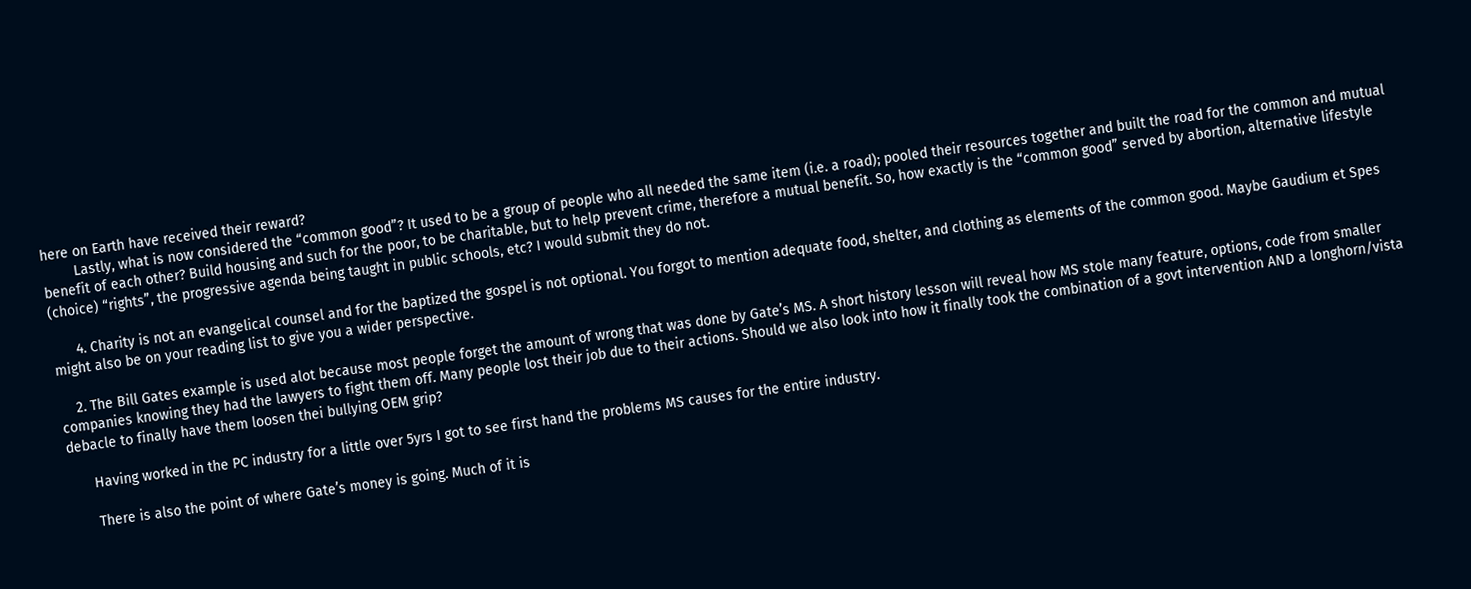here on Earth have received their reward?
        Lastly, what is now considered the “common good”? It used to be a group of people who all needed the same item (i.e. a road); pooled their resources together and built the road for the common and mutual benefit of each other? Build housing and such for the poor, to be charitable, but to help prevent crime, therefore a mutual benefit. So, how exactly is the “common good” served by abortion, alternative lifestyle (choice) “rights”, the progressive agenda being taught in public schools, etc? I would submit they do not.

      4. Charity is not an evangelical counsel and for the baptized the gospel is not optional. You forgot to mention adequate food, shelter, and clothing as elements of the common good. Maybe Gaudium et Spes might also be on your reading list to give you a wider perspective.

    2. The Bill Gates example is used alot because most people forget the amount of wrong that was done by Gate’s MS. A short history lesson will reveal how MS stole many feature, options, code from smaller companies knowing they had the lawyers to fight them off. Many people lost their job due to their actions. Should we also look into how it finally took the combination of a govt intervention AND a longhorn/vista debacle to finally have them loosen thei bullying OEM grip?

      Having worked in the PC industry for a little over 5yrs I got to see first hand the problems MS causes for the entire industry.

      There is also the point of where Gate’s money is going. Much of it is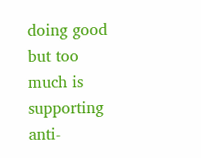doing good but too much is supporting anti-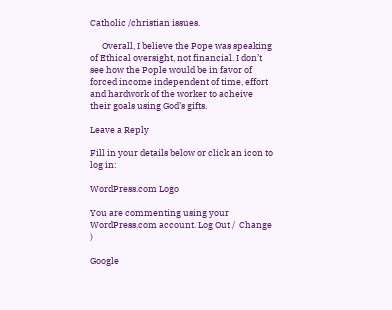Catholic /christian issues.

      Overall, I believe the Pope was speaking of Ethical oversight, not financial. I don’t see how the Pople would be in favor of forced income independent of time, effort and hardwork of the worker to acheive their goals using God’s gifts.

Leave a Reply

Fill in your details below or click an icon to log in:

WordPress.com Logo

You are commenting using your WordPress.com account. Log Out /  Change )

Google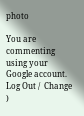photo

You are commenting using your Google account. Log Out /  Change )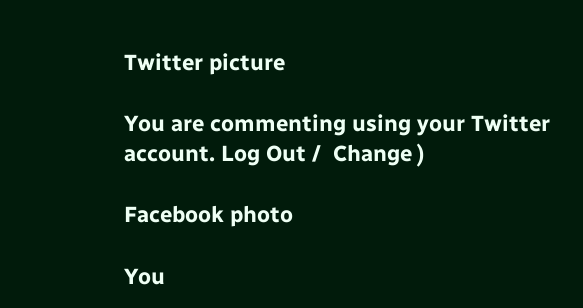Twitter picture

You are commenting using your Twitter account. Log Out /  Change )

Facebook photo

You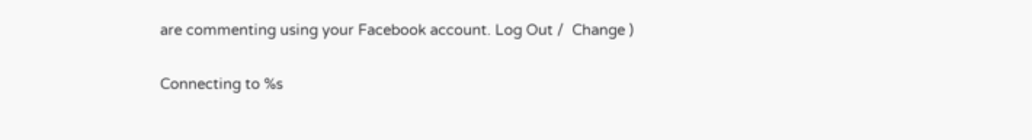are commenting using your Facebook account. Log Out /  Change )

Connecting to %s